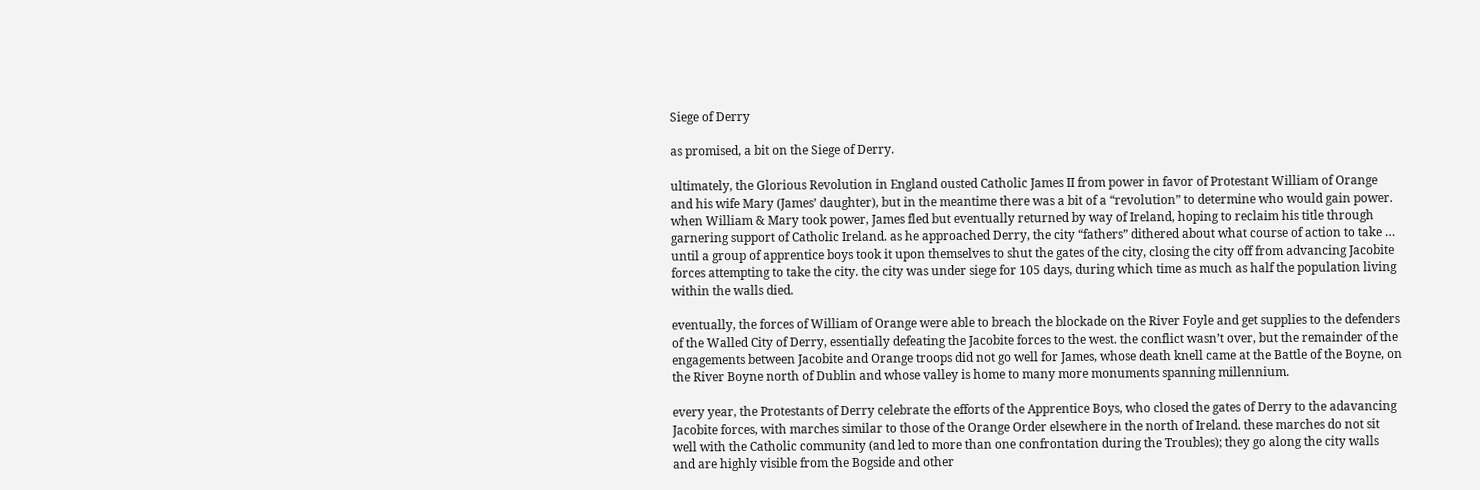Siege of Derry

as promised, a bit on the Siege of Derry.

ultimately, the Glorious Revolution in England ousted Catholic James II from power in favor of Protestant William of Orange and his wife Mary (James’ daughter), but in the meantime there was a bit of a “revolution” to determine who would gain power. when William & Mary took power, James fled but eventually returned by way of Ireland, hoping to reclaim his title through garnering support of Catholic Ireland. as he approached Derry, the city “fathers” dithered about what course of action to take … until a group of apprentice boys took it upon themselves to shut the gates of the city, closing the city off from advancing Jacobite forces attempting to take the city. the city was under siege for 105 days, during which time as much as half the population living within the walls died.

eventually, the forces of William of Orange were able to breach the blockade on the River Foyle and get supplies to the defenders of the Walled City of Derry, essentially defeating the Jacobite forces to the west. the conflict wasn’t over, but the remainder of the engagements between Jacobite and Orange troops did not go well for James, whose death knell came at the Battle of the Boyne, on the River Boyne north of Dublin and whose valley is home to many more monuments spanning millennium.

every year, the Protestants of Derry celebrate the efforts of the Apprentice Boys, who closed the gates of Derry to the adavancing Jacobite forces, with marches similar to those of the Orange Order elsewhere in the north of Ireland. these marches do not sit well with the Catholic community (and led to more than one confrontation during the Troubles); they go along the city walls and are highly visible from the Bogside and other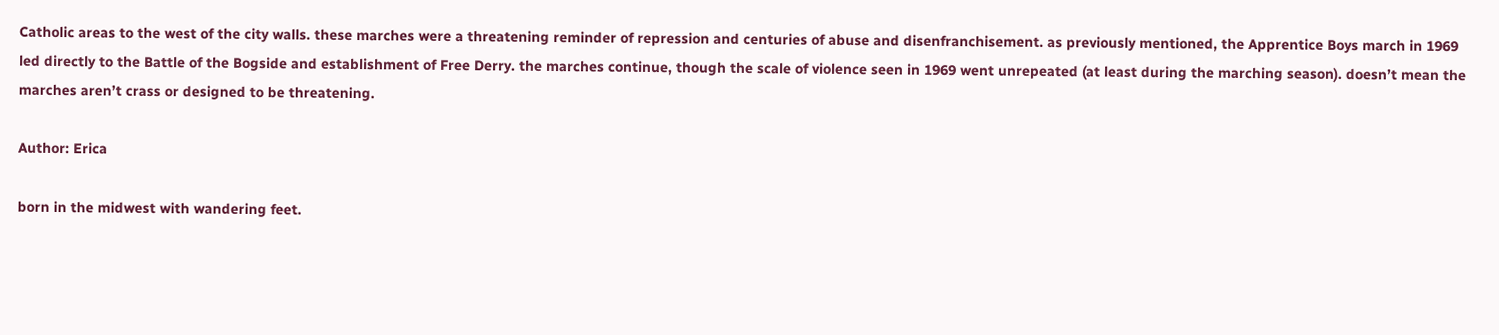Catholic areas to the west of the city walls. these marches were a threatening reminder of repression and centuries of abuse and disenfranchisement. as previously mentioned, the Apprentice Boys march in 1969 led directly to the Battle of the Bogside and establishment of Free Derry. the marches continue, though the scale of violence seen in 1969 went unrepeated (at least during the marching season). doesn’t mean the marches aren’t crass or designed to be threatening.

Author: Erica

born in the midwest with wandering feet.